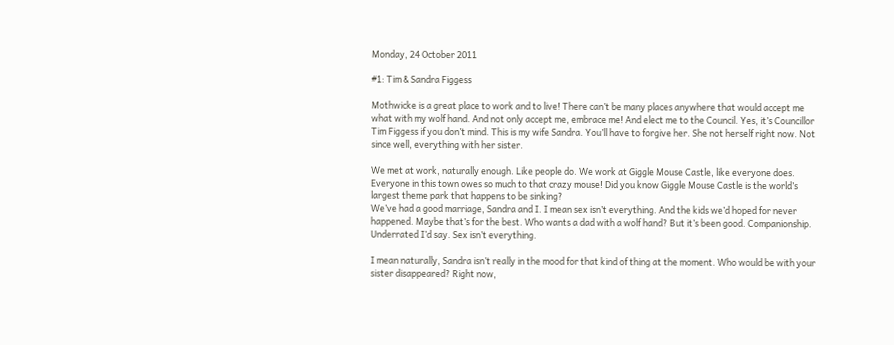Monday, 24 October 2011

#1: Tim & Sandra Figgess

Mothwicke is a great place to work and to live! There can’t be many places anywhere that would accept me what with my wolf hand. And not only accept me, embrace me! And elect me to the Council. Yes, it’s Councillor Tim Figgess if you don’t mind. This is my wife Sandra. You’ll have to forgive her. She not herself right now. Not since well, everything with her sister.

We met at work, naturally enough. Like people do. We work at Giggle Mouse Castle, like everyone does. Everyone in this town owes so much to that crazy mouse! Did you know Giggle Mouse Castle is the world’s largest theme park that happens to be sinking?
We’ve had a good marriage, Sandra and I. I mean sex isn’t everything. And the kids we’d hoped for never happened. Maybe that’s for the best. Who wants a dad with a wolf hand? But it’s been good. Companionship. Underrated I’d say. Sex isn’t everything.

I mean naturally, Sandra isn’t really in the mood for that kind of thing at the moment. Who would be with your sister disappeared? Right now,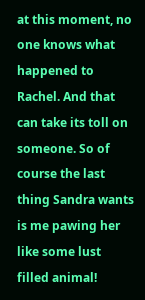at this moment, no one knows what happened to Rachel. And that can take its toll on someone. So of course the last thing Sandra wants is me pawing her like some lust filled animal!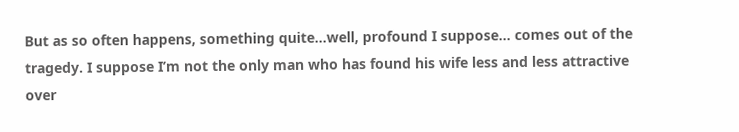But as so often happens, something quite…well, profound I suppose… comes out of the tragedy. I suppose I’m not the only man who has found his wife less and less attractive over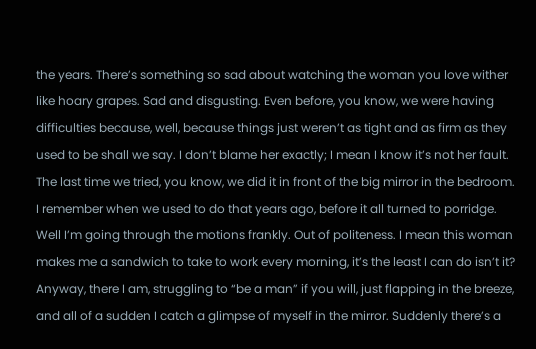the years. There’s something so sad about watching the woman you love wither like hoary grapes. Sad and disgusting. Even before, you know, we were having difficulties because, well, because things just weren’t as tight and as firm as they used to be shall we say. I don’t blame her exactly; I mean I know it’s not her fault. The last time we tried, you know, we did it in front of the big mirror in the bedroom. I remember when we used to do that years ago, before it all turned to porridge. Well I’m going through the motions frankly. Out of politeness. I mean this woman makes me a sandwich to take to work every morning, it’s the least I can do isn’t it? Anyway, there I am, struggling to “be a man” if you will, just flapping in the breeze, and all of a sudden I catch a glimpse of myself in the mirror. Suddenly there’s a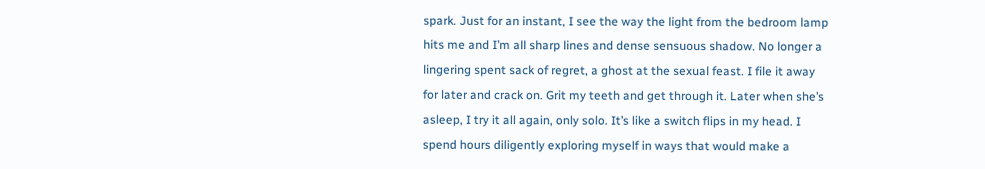spark. Just for an instant, I see the way the light from the bedroom lamp hits me and I’m all sharp lines and dense sensuous shadow. No longer a lingering spent sack of regret, a ghost at the sexual feast. I file it away for later and crack on. Grit my teeth and get through it. Later when she’s asleep, I try it all again, only solo. It’s like a switch flips in my head. I spend hours diligently exploring myself in ways that would make a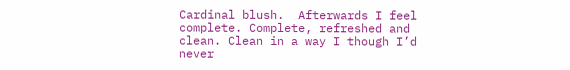Cardinal blush.  Afterwards I feel complete. Complete, refreshed and clean. Clean in a way I though I’d never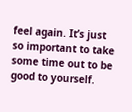feel again. It’s just so important to take some time out to be good to yourself.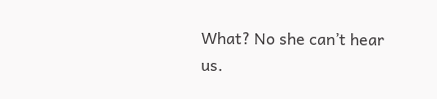What? No she can’t hear us.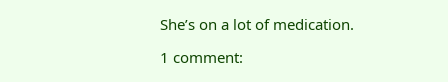She’s on a lot of medication.

1 comment: